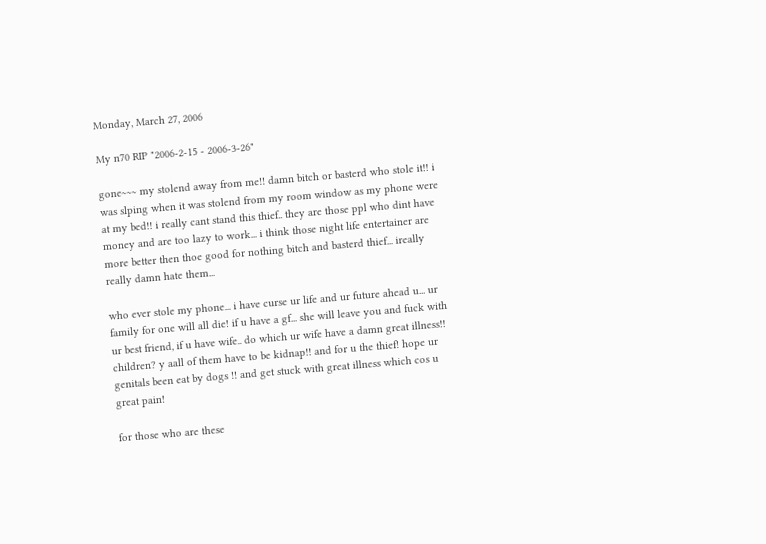Monday, March 27, 2006

My n70 RIP "2006-2-15 - 2006-3-26"

gone~~~ my stolend away from me!! damn bitch or basterd who stole it!! i was slping when it was stolend from my room window as my phone were at my bed!! i really cant stand this thief.. they are those ppl who dint have money and are too lazy to work... i think those night life entertainer are more better then thoe good for nothing bitch and basterd thief... ireally really damn hate them...

who ever stole my phone... i have curse ur life and ur future ahead u... ur family for one will all die! if u have a gf... she will leave you and fuck with ur best friend, if u have wife.. do which ur wife have a damn great illness!! children? y aall of them have to be kidnap!! and for u the thief! hope ur genitals been eat by dogs !! and get stuck with great illness which cos u great pain!

for those who are these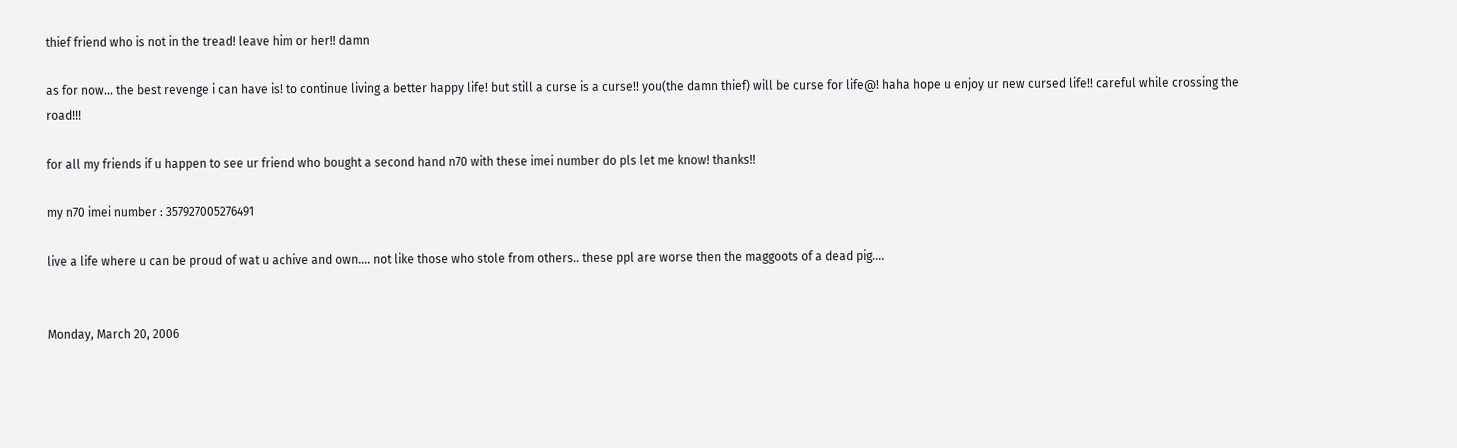thief friend who is not in the tread! leave him or her!! damn

as for now... the best revenge i can have is! to continue living a better happy life! but still a curse is a curse!! you(the damn thief) will be curse for life@! haha hope u enjoy ur new cursed life!! careful while crossing the road!!!

for all my friends if u happen to see ur friend who bought a second hand n70 with these imei number do pls let me know! thanks!!

my n70 imei number : 357927005276491

live a life where u can be proud of wat u achive and own.... not like those who stole from others.. these ppl are worse then the maggoots of a dead pig....


Monday, March 20, 2006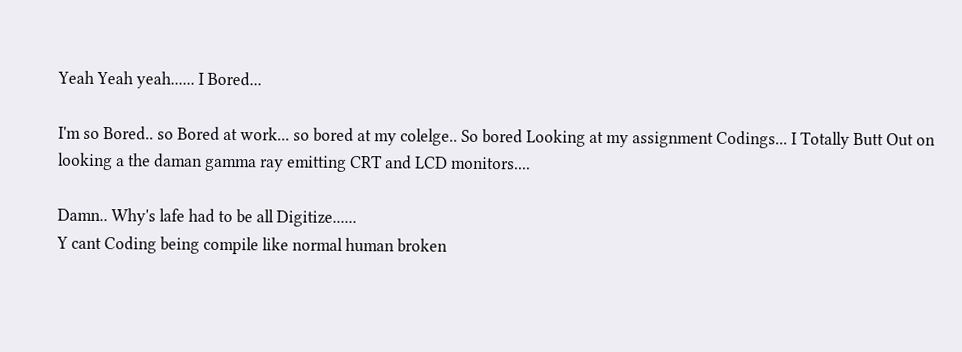Yeah Yeah yeah...... I Bored...

I'm so Bored.. so Bored at work... so bored at my colelge.. So bored Looking at my assignment Codings... I Totally Butt Out on looking a the daman gamma ray emitting CRT and LCD monitors....

Damn.. Why's lafe had to be all Digitize......
Y cant Coding being compile like normal human broken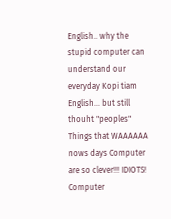English.. why the stupid computer can understand our everyday Kopi tiam English... but still thouht "peoples" Things that WAAAAAA nows days Computer are so clever!!! IDIOTS! Computer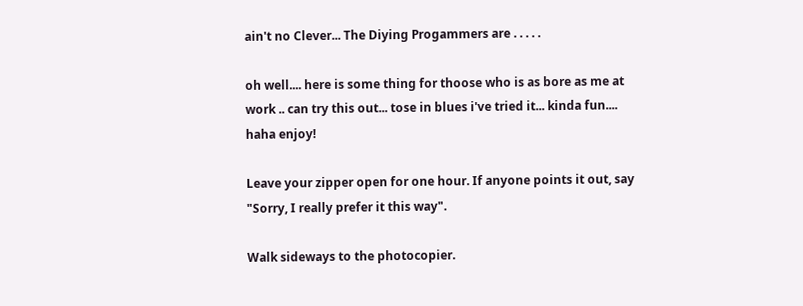ain't no Clever... The Diying Progammers are . . . . .

oh well.... here is some thing for thoose who is as bore as me at work .. can try this out... tose in blues i've tried it... kinda fun.... haha enjoy!

Leave your zipper open for one hour. If anyone points it out, say "Sorry, I really prefer it this way".

Walk sideways to the photocopier.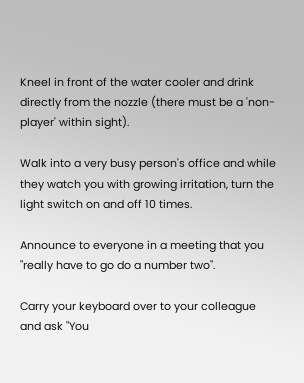Kneel in front of the water cooler and drink directly from the nozzle (there must be a 'non-player' within sight).

Walk into a very busy person's office and while they watch you with growing irritation, turn the light switch on and off 10 times.

Announce to everyone in a meeting that you "really have to go do a number two".

Carry your keyboard over to your colleague and ask "You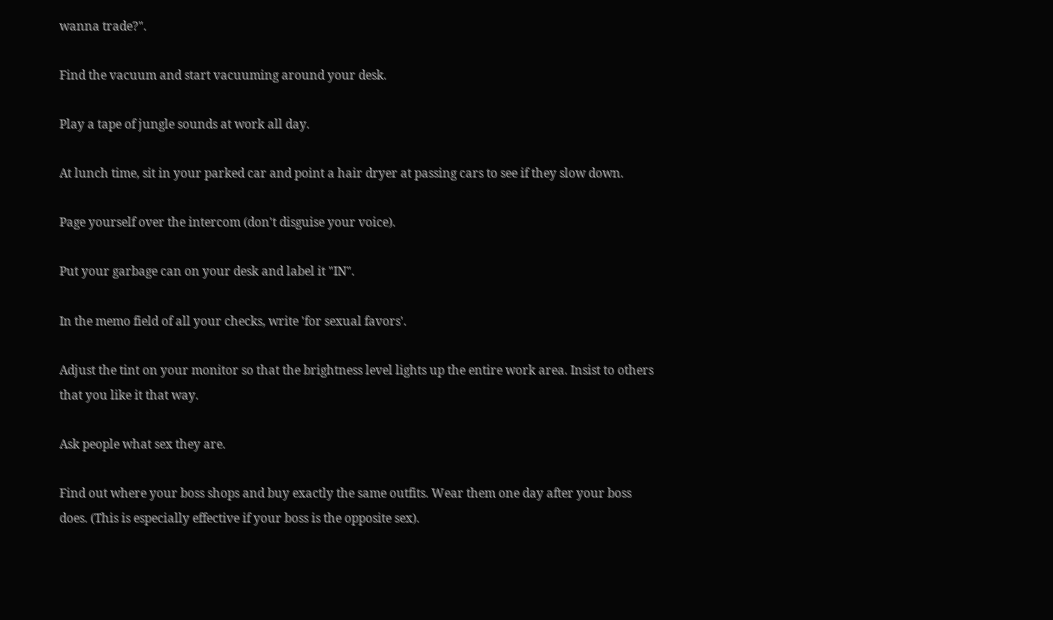wanna trade?".

Find the vacuum and start vacuuming around your desk.

Play a tape of jungle sounds at work all day.

At lunch time, sit in your parked car and point a hair dryer at passing cars to see if they slow down.

Page yourself over the intercom (don't disguise your voice).

Put your garbage can on your desk and label it "IN".

In the memo field of all your checks, write 'for sexual favors'.

Adjust the tint on your monitor so that the brightness level lights up the entire work area. Insist to others that you like it that way.

Ask people what sex they are.

Find out where your boss shops and buy exactly the same outfits. Wear them one day after your boss does. (This is especially effective if your boss is the opposite sex).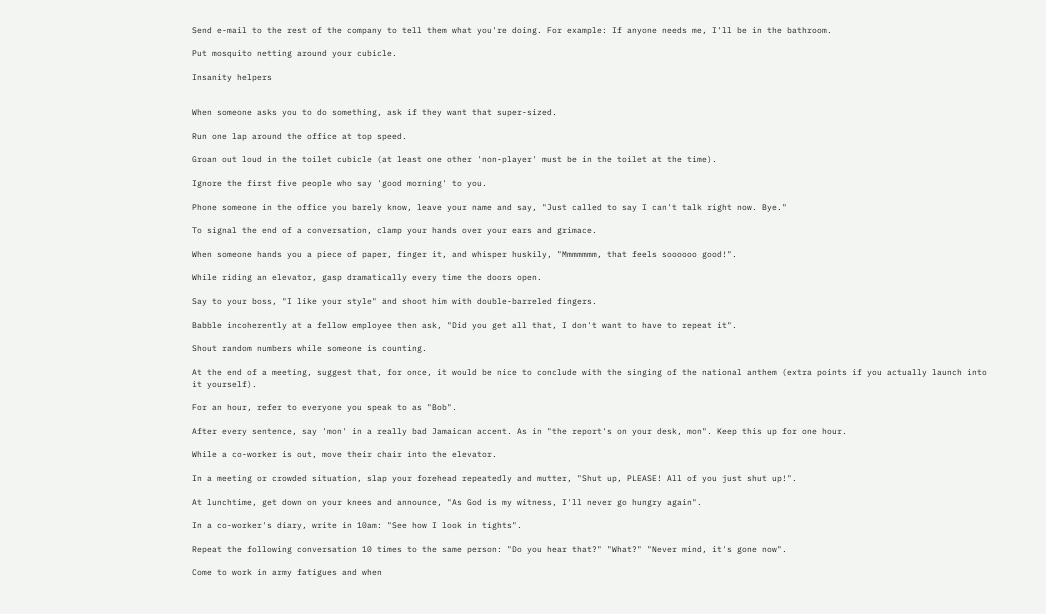Send e-mail to the rest of the company to tell them what you're doing. For example: If anyone needs me, I'll be in the bathroom.

Put mosquito netting around your cubicle.

Insanity helpers


When someone asks you to do something, ask if they want that super-sized.

Run one lap around the office at top speed.

Groan out loud in the toilet cubicle (at least one other 'non-player' must be in the toilet at the time).

Ignore the first five people who say 'good morning' to you.

Phone someone in the office you barely know, leave your name and say, "Just called to say I can't talk right now. Bye."

To signal the end of a conversation, clamp your hands over your ears and grimace.

When someone hands you a piece of paper, finger it, and whisper huskily, "Mmmmmmm, that feels soooooo good!".

While riding an elevator, gasp dramatically every time the doors open.

Say to your boss, "I like your style" and shoot him with double-barreled fingers.

Babble incoherently at a fellow employee then ask, "Did you get all that, I don't want to have to repeat it".

Shout random numbers while someone is counting.

At the end of a meeting, suggest that, for once, it would be nice to conclude with the singing of the national anthem (extra points if you actually launch into it yourself).

For an hour, refer to everyone you speak to as "Bob".

After every sentence, say 'mon' in a really bad Jamaican accent. As in "the report's on your desk, mon". Keep this up for one hour.

While a co-worker is out, move their chair into the elevator.

In a meeting or crowded situation, slap your forehead repeatedly and mutter, "Shut up, PLEASE! All of you just shut up!".

At lunchtime, get down on your knees and announce, "As God is my witness, I'll never go hungry again".

In a co-worker's diary, write in 10am: "See how I look in tights".

Repeat the following conversation 10 times to the same person: "Do you hear that?" "What?" "Never mind, it's gone now".

Come to work in army fatigues and when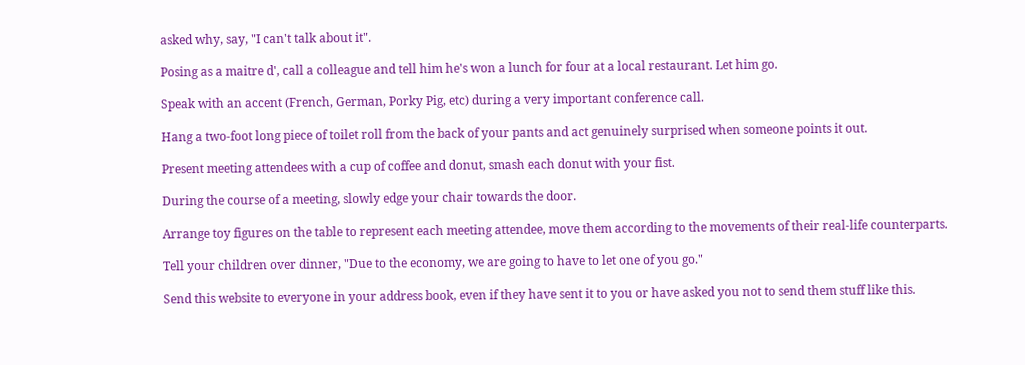asked why, say, "I can't talk about it".

Posing as a maitre d', call a colleague and tell him he's won a lunch for four at a local restaurant. Let him go.

Speak with an accent (French, German, Porky Pig, etc) during a very important conference call.

Hang a two-foot long piece of toilet roll from the back of your pants and act genuinely surprised when someone points it out.

Present meeting attendees with a cup of coffee and donut, smash each donut with your fist.

During the course of a meeting, slowly edge your chair towards the door.

Arrange toy figures on the table to represent each meeting attendee, move them according to the movements of their real-life counterparts.

Tell your children over dinner, "Due to the economy, we are going to have to let one of you go."

Send this website to everyone in your address book, even if they have sent it to you or have asked you not to send them stuff like this.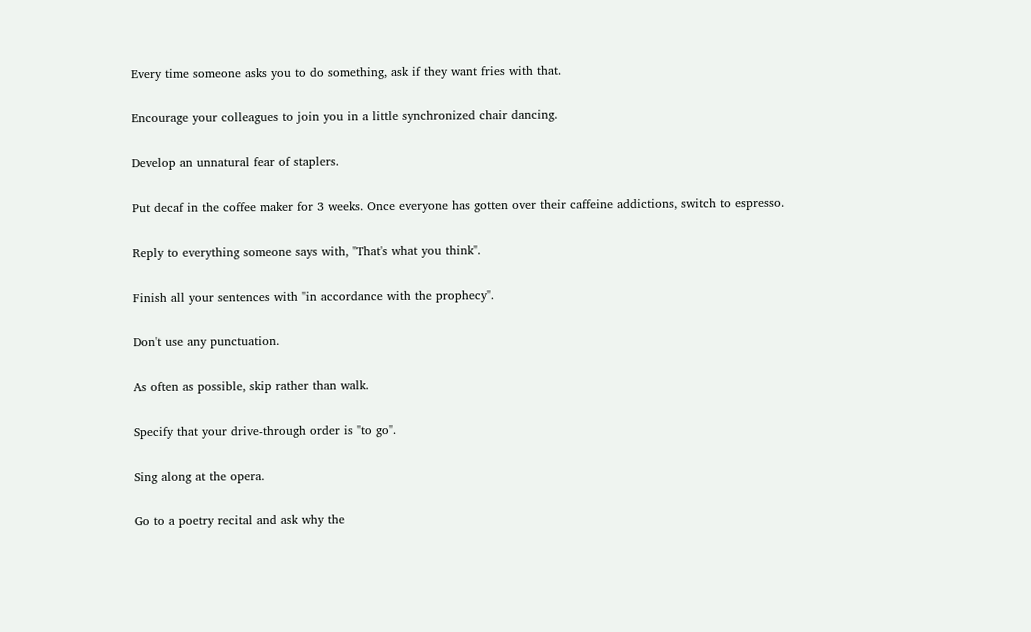Every time someone asks you to do something, ask if they want fries with that.

Encourage your colleagues to join you in a little synchronized chair dancing.

Develop an unnatural fear of staplers.

Put decaf in the coffee maker for 3 weeks. Once everyone has gotten over their caffeine addictions, switch to espresso.

Reply to everything someone says with, "That's what you think".

Finish all your sentences with "in accordance with the prophecy".

Don't use any punctuation.

As often as possible, skip rather than walk.

Specify that your drive-through order is "to go".

Sing along at the opera.

Go to a poetry recital and ask why the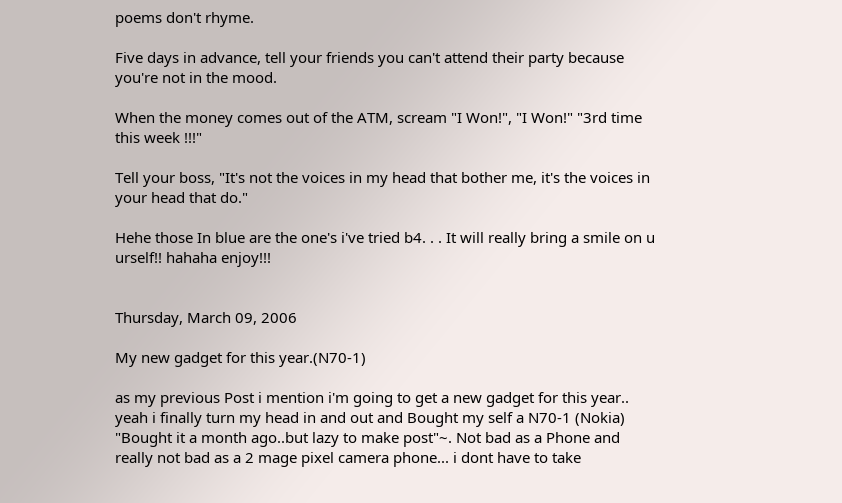poems don't rhyme.

Five days in advance, tell your friends you can't attend their party because you're not in the mood.

When the money comes out of the ATM, scream "I Won!", "I Won!" "3rd time this week !!!"

Tell your boss, "It's not the voices in my head that bother me, it's the voices in your head that do."

Hehe those In blue are the one's i've tried b4. . . It will really bring a smile on u urself!! hahaha enjoy!!!


Thursday, March 09, 2006

My new gadget for this year.(N70-1)

as my previous Post i mention i'm going to get a new gadget for this year.. yeah i finally turn my head in and out and Bought my self a N70-1 (Nokia) "Bought it a month ago..but lazy to make post"~. Not bad as a Phone and really not bad as a 2 mage pixel camera phone... i dont have to take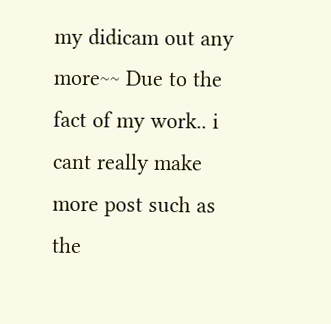my didicam out any more~~ Due to the fact of my work.. i cant really make more post such as the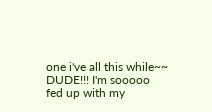one i've all this while~~ DUDE!!! I'm sooooo fed up with my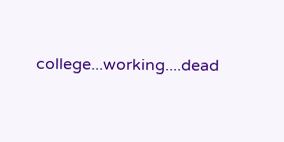college...working....dead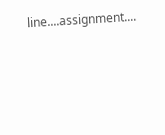line....assignment....